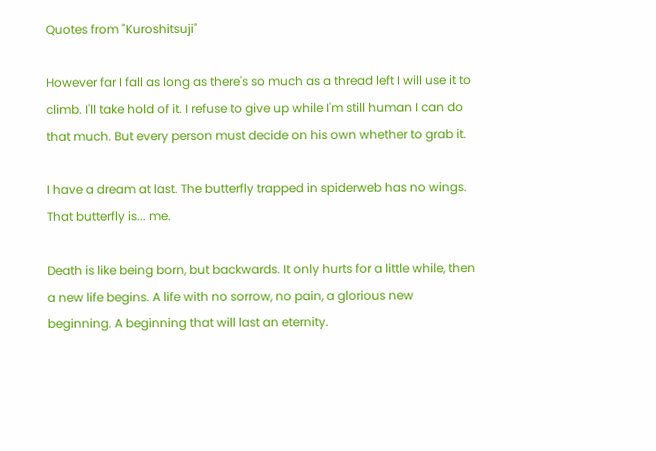Quotes from "Kuroshitsuji"

However far I fall as long as there's so much as a thread left I will use it to climb. I'll take hold of it. I refuse to give up while I'm still human I can do that much. But every person must decide on his own whether to grab it.

I have a dream at last. The butterfly trapped in spiderweb has no wings. That butterfly is... me.

Death is like being born, but backwards. It only hurts for a little while, then a new life begins. A life with no sorrow, no pain, a glorious new beginning. A beginning that will last an eternity.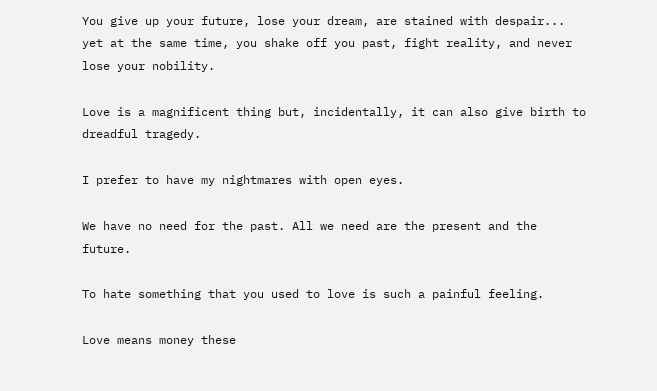You give up your future, lose your dream, are stained with despair... yet at the same time, you shake off you past, fight reality, and never lose your nobility.

Love is a magnificent thing but, incidentally, it can also give birth to dreadful tragedy.

I prefer to have my nightmares with open eyes.

We have no need for the past. All we need are the present and the future.

To hate something that you used to love is such a painful feeling.

Love means money these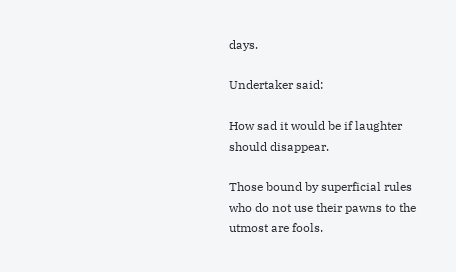days.

Undertaker said:

How sad it would be if laughter should disappear.

Those bound by superficial rules who do not use their pawns to the utmost are fools.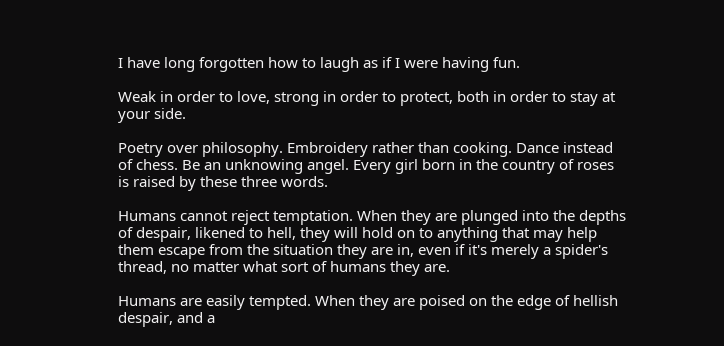I have long forgotten how to laugh as if I were having fun.

Weak in order to love, strong in order to protect, both in order to stay at your side.

Poetry over philosophy. Embroidery rather than cooking. Dance instead of chess. Be an unknowing angel. Every girl born in the country of roses is raised by these three words.

Humans cannot reject temptation. When they are plunged into the depths of despair, likened to hell, they will hold on to anything that may help them escape from the situation they are in, even if it's merely a spider's thread, no matter what sort of humans they are.

Humans are easily tempted. When they are poised on the edge of hellish despair, and a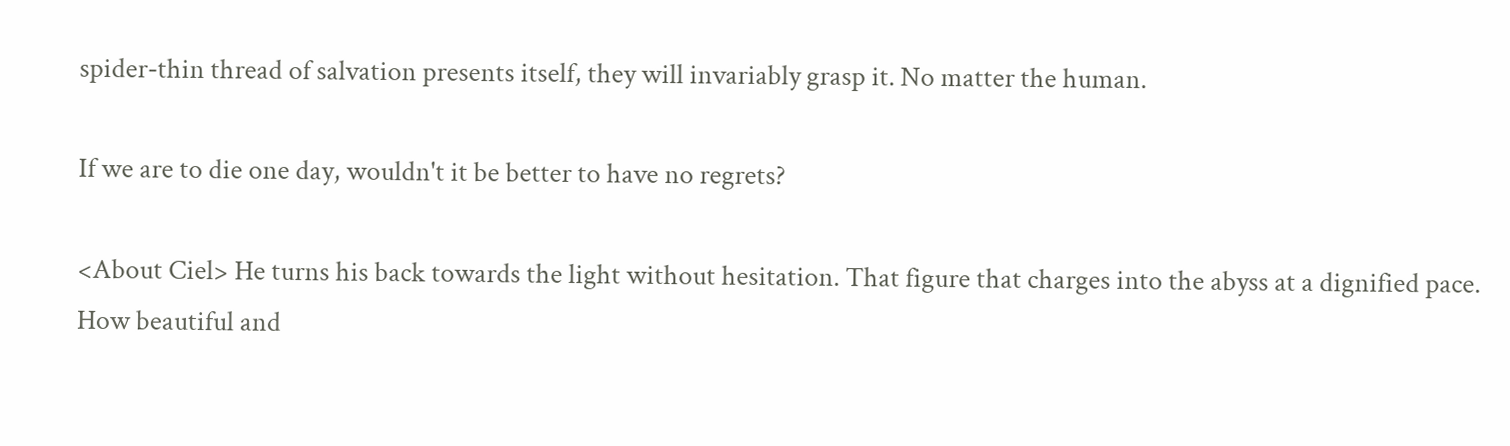spider-thin thread of salvation presents itself, they will invariably grasp it. No matter the human.

If we are to die one day, wouldn't it be better to have no regrets?

<About Ciel> He turns his back towards the light without hesitation. That figure that charges into the abyss at a dignified pace. How beautiful and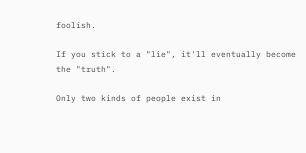foolish.

If you stick to a "lie", it'll eventually become the "truth".

Only two kinds of people exist in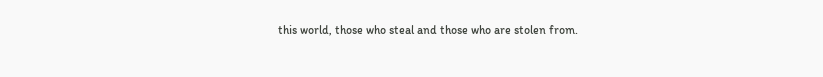this world, those who steal and those who are stolen from.